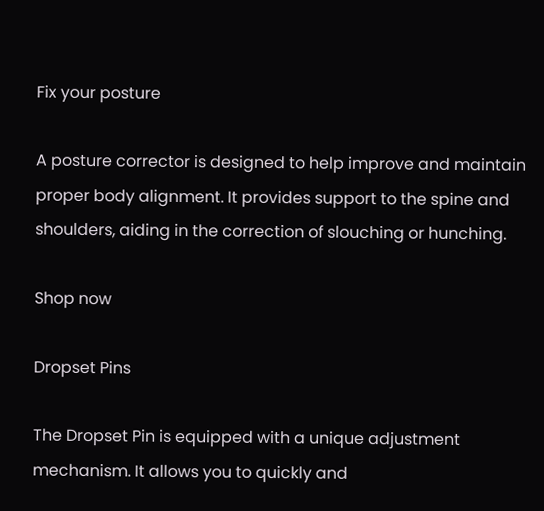Fix your posture

A posture corrector is designed to help improve and maintain proper body alignment. It provides support to the spine and shoulders, aiding in the correction of slouching or hunching.

Shop now

Dropset Pins

The Dropset Pin is equipped with a unique adjustment mechanism. It allows you to quickly and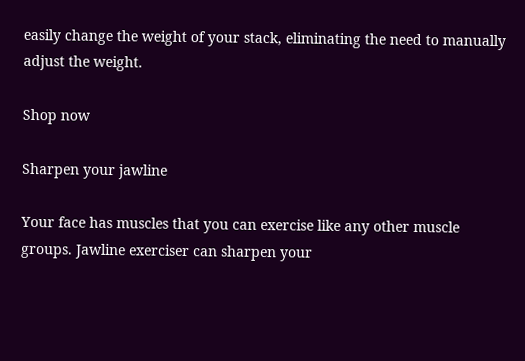easily change the weight of your stack, eliminating the need to manually adjust the weight.

Shop now

Sharpen your jawline

Your face has muscles that you can exercise like any other muscle groups. Jawline exerciser can sharpen your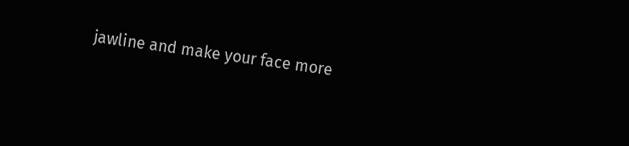jawline and make your face more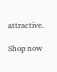attractive.

Shop now